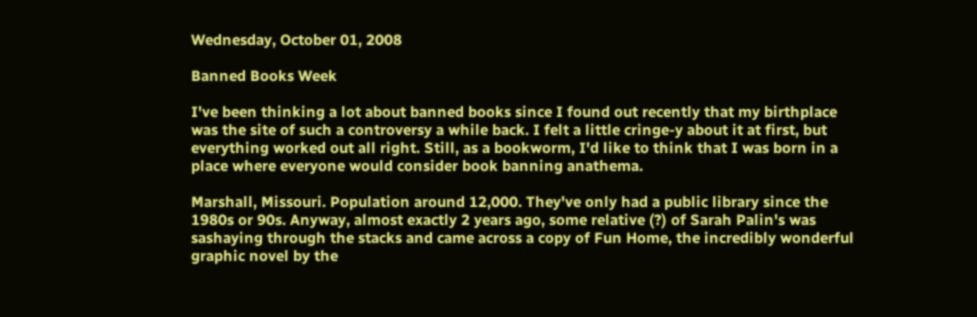Wednesday, October 01, 2008

Banned Books Week

I've been thinking a lot about banned books since I found out recently that my birthplace was the site of such a controversy a while back. I felt a little cringe-y about it at first, but everything worked out all right. Still, as a bookworm, I'd like to think that I was born in a place where everyone would consider book banning anathema.

Marshall, Missouri. Population around 12,000. They've only had a public library since the 1980s or 90s. Anyway, almost exactly 2 years ago, some relative (?) of Sarah Palin's was sashaying through the stacks and came across a copy of Fun Home, the incredibly wonderful graphic novel by the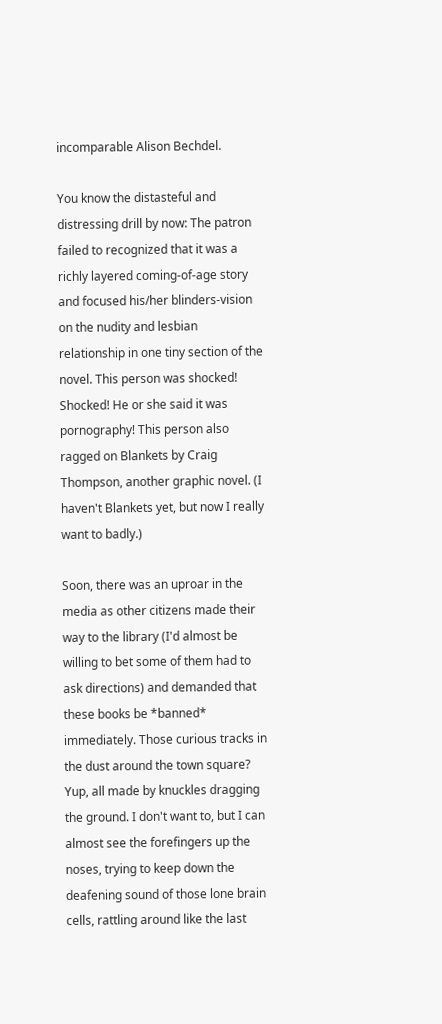incomparable Alison Bechdel.

You know the distasteful and distressing drill by now: The patron failed to recognized that it was a richly layered coming-of-age story and focused his/her blinders-vision on the nudity and lesbian relationship in one tiny section of the novel. This person was shocked! Shocked! He or she said it was pornography! This person also ragged on Blankets by Craig Thompson, another graphic novel. (I haven't Blankets yet, but now I really want to badly.)

Soon, there was an uproar in the media as other citizens made their way to the library (I'd almost be willing to bet some of them had to ask directions) and demanded that these books be *banned* immediately. Those curious tracks in the dust around the town square? Yup, all made by knuckles dragging the ground. I don't want to, but I can almost see the forefingers up the noses, trying to keep down the deafening sound of those lone brain cells, rattling around like the last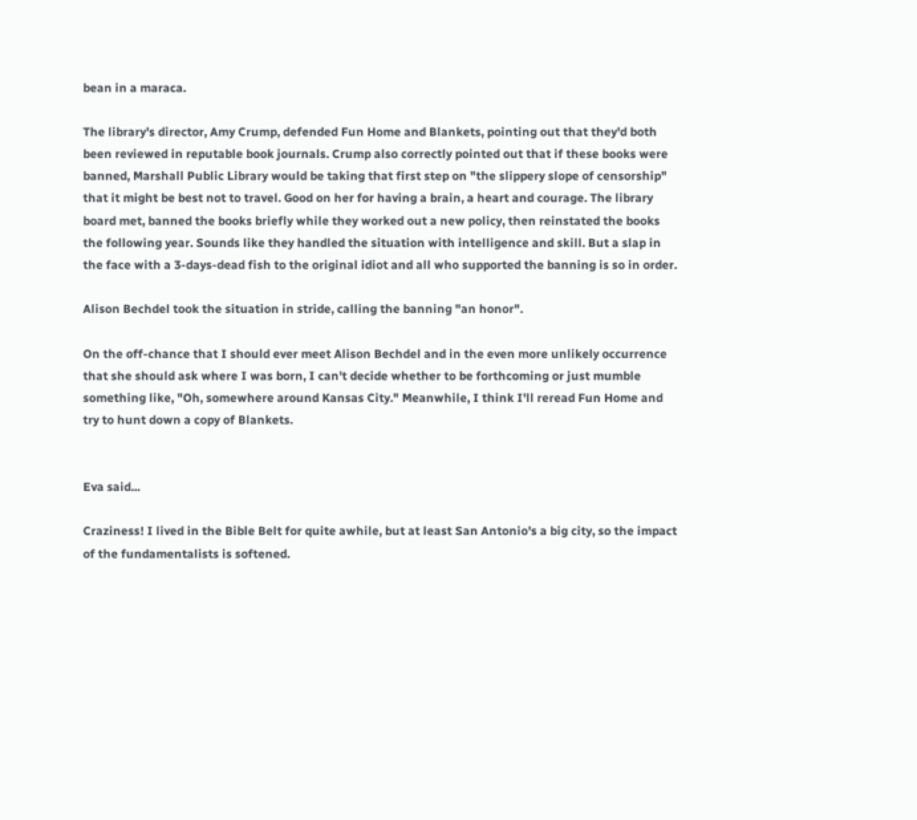bean in a maraca.

The library's director, Amy Crump, defended Fun Home and Blankets, pointing out that they'd both been reviewed in reputable book journals. Crump also correctly pointed out that if these books were banned, Marshall Public Library would be taking that first step on "the slippery slope of censorship" that it might be best not to travel. Good on her for having a brain, a heart and courage. The library board met, banned the books briefly while they worked out a new policy, then reinstated the books the following year. Sounds like they handled the situation with intelligence and skill. But a slap in the face with a 3-days-dead fish to the original idiot and all who supported the banning is so in order.

Alison Bechdel took the situation in stride, calling the banning "an honor".

On the off-chance that I should ever meet Alison Bechdel and in the even more unlikely occurrence that she should ask where I was born, I can't decide whether to be forthcoming or just mumble something like, "Oh, somewhere around Kansas City." Meanwhile, I think I'll reread Fun Home and try to hunt down a copy of Blankets.


Eva said...

Craziness! I lived in the Bible Belt for quite awhile, but at least San Antonio's a big city, so the impact of the fundamentalists is softened.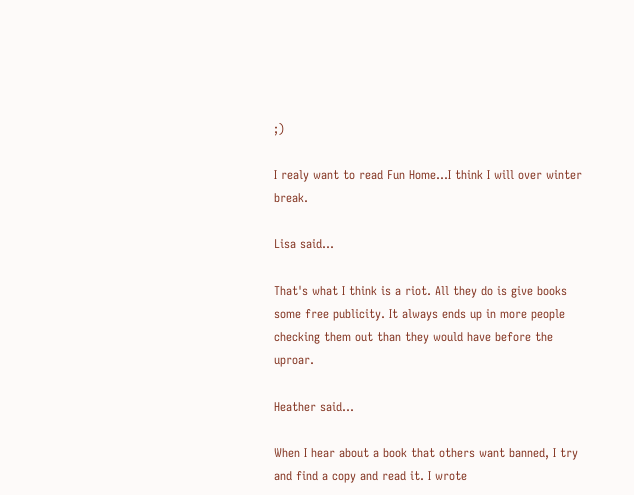;)

I realy want to read Fun Home...I think I will over winter break.

Lisa said...

That's what I think is a riot. All they do is give books some free publicity. It always ends up in more people checking them out than they would have before the uproar.

Heather said...

When I hear about a book that others want banned, I try and find a copy and read it. I wrote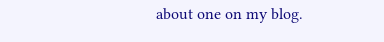about one on my blog.